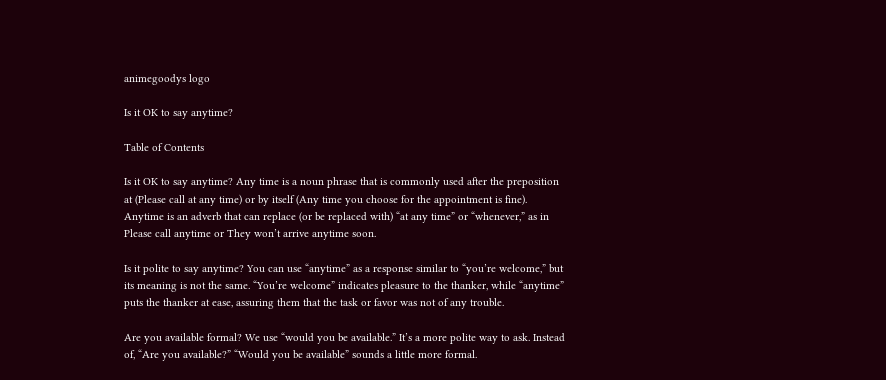animegoodys logo

Is it OK to say anytime?

Table of Contents

Is it OK to say anytime? Any time is a noun phrase that is commonly used after the preposition at (Please call at any time) or by itself (Any time you choose for the appointment is fine). Anytime is an adverb that can replace (or be replaced with) “at any time” or “whenever,” as in Please call anytime or They won’t arrive anytime soon.

Is it polite to say anytime? You can use “anytime” as a response similar to “you’re welcome,” but its meaning is not the same. “You’re welcome” indicates pleasure to the thanker, while “anytime” puts the thanker at ease, assuring them that the task or favor was not of any trouble.

Are you available formal? We use “would you be available.” It’s a more polite way to ask. Instead of, “Are you available?” “Would you be available” sounds a little more formal.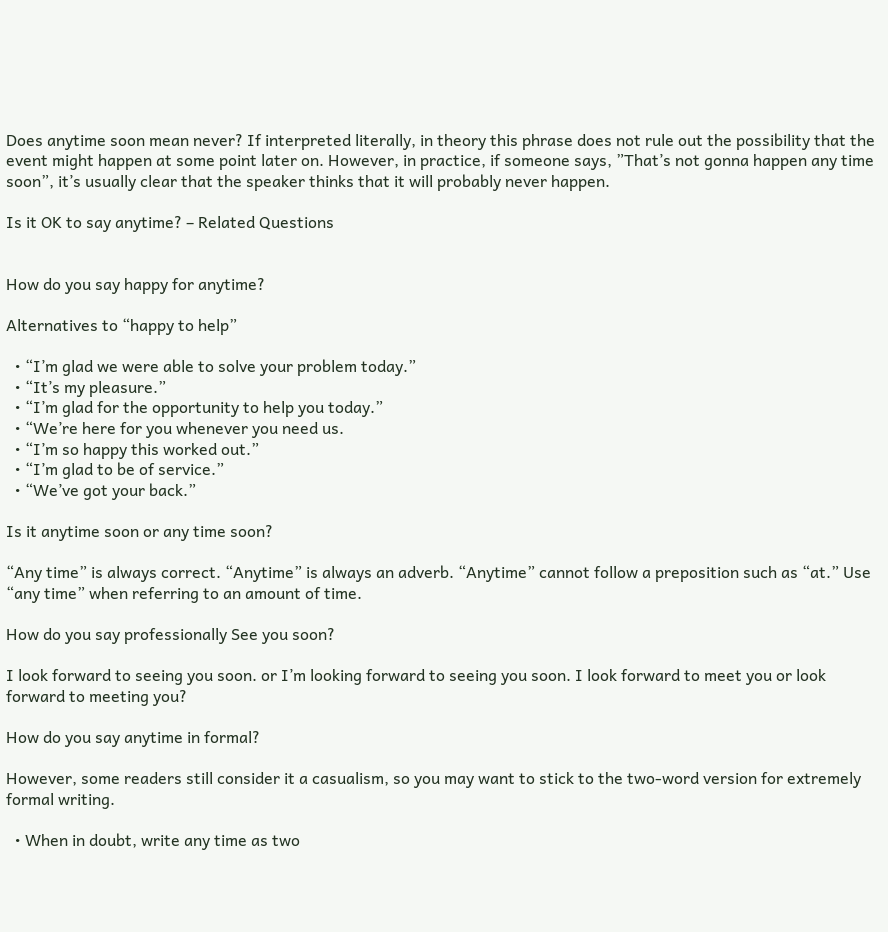Does anytime soon mean never? If interpreted literally, in theory this phrase does not rule out the possibility that the event might happen at some point later on. However, in practice, if someone says, ”That’s not gonna happen any time soon”, it’s usually clear that the speaker thinks that it will probably never happen.

Is it OK to say anytime? – Related Questions


How do you say happy for anytime?

Alternatives to “happy to help”

  • “I’m glad we were able to solve your problem today.”
  • “It’s my pleasure.”
  • “I’m glad for the opportunity to help you today.”
  • “We’re here for you whenever you need us.
  • “I’m so happy this worked out.”
  • “I’m glad to be of service.”
  • “We’ve got your back.”

Is it anytime soon or any time soon?

“Any time” is always correct. “Anytime” is always an adverb. “Anytime” cannot follow a preposition such as “at.” Use “any time” when referring to an amount of time.

How do you say professionally See you soon?

I look forward to seeing you soon. or I’m looking forward to seeing you soon. I look forward to meet you or look forward to meeting you?

How do you say anytime in formal?

However, some readers still consider it a casualism, so you may want to stick to the two-word version for extremely formal writing.

  • When in doubt, write any time as two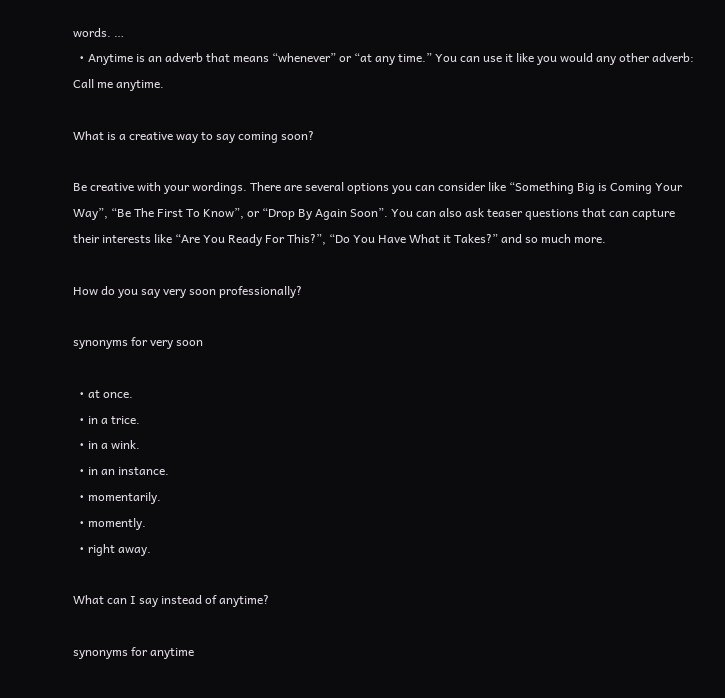words. …
  • Anytime is an adverb that means “whenever” or “at any time.” You can use it like you would any other adverb: Call me anytime.

What is a creative way to say coming soon?

Be creative with your wordings. There are several options you can consider like “Something Big is Coming Your Way”, “Be The First To Know”, or “Drop By Again Soon”. You can also ask teaser questions that can capture their interests like “Are You Ready For This?”, “Do You Have What it Takes?” and so much more.

How do you say very soon professionally?

synonyms for very soon

  • at once.
  • in a trice.
  • in a wink.
  • in an instance.
  • momentarily.
  • momently.
  • right away.

What can I say instead of anytime?

synonyms for anytime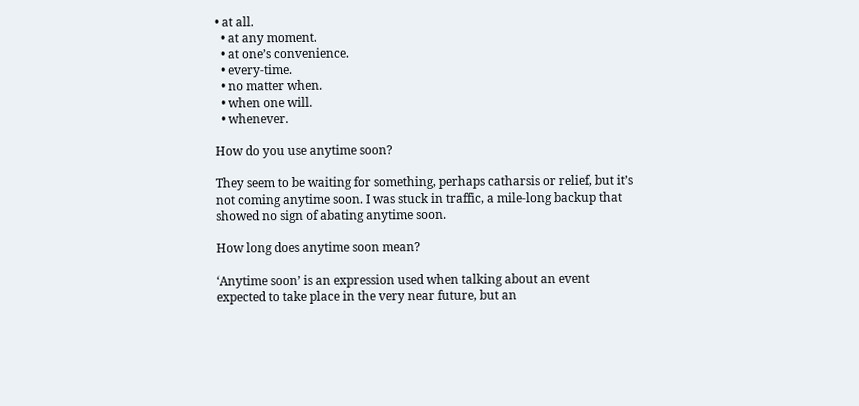• at all.
  • at any moment.
  • at one’s convenience.
  • every-time.
  • no matter when.
  • when one will.
  • whenever.

How do you use anytime soon?

They seem to be waiting for something, perhaps catharsis or relief, but it’s not coming anytime soon. I was stuck in traffic, a mile-long backup that showed no sign of abating anytime soon.

How long does anytime soon mean?

‘Anytime soon’ is an expression used when talking about an event expected to take place in the very near future, but an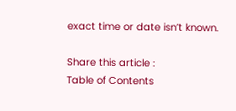exact time or date isn’t known.

Share this article :
Table of Contents